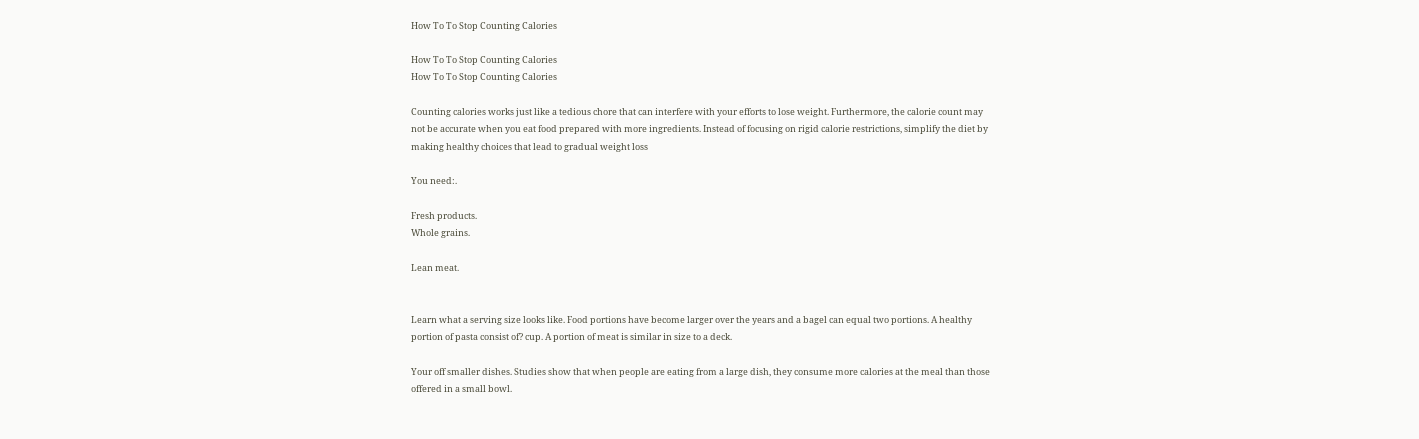How To To Stop Counting Calories

How To To Stop Counting Calories
How To To Stop Counting Calories

Counting calories works just like a tedious chore that can interfere with your efforts to lose weight. Furthermore, the calorie count may not be accurate when you eat food prepared with more ingredients. Instead of focusing on rigid calorie restrictions, simplify the diet by making healthy choices that lead to gradual weight loss

You need:.

Fresh products.
Whole grains.

Lean meat.


Learn what a serving size looks like. Food portions have become larger over the years and a bagel can equal two portions. A healthy portion of pasta consist of? cup. A portion of meat is similar in size to a deck.

Your off smaller dishes. Studies show that when people are eating from a large dish, they consume more calories at the meal than those offered in a small bowl.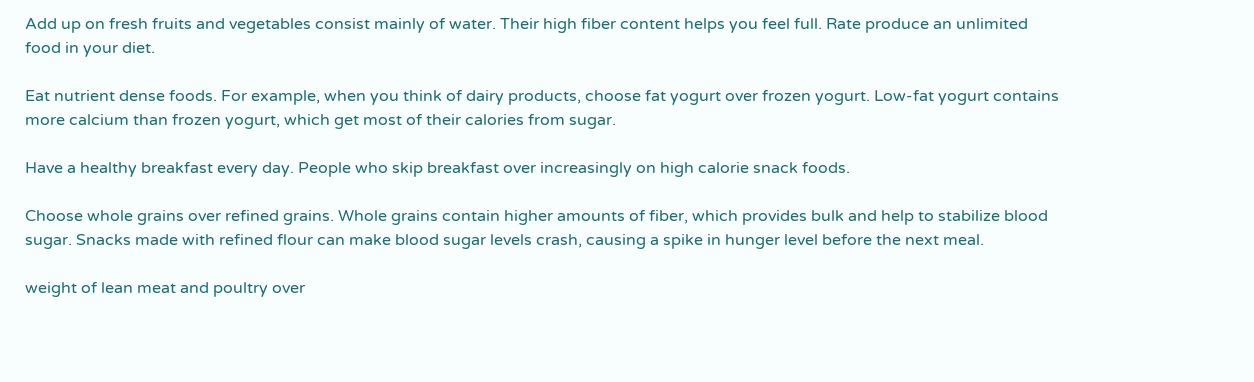Add up on fresh fruits and vegetables consist mainly of water. Their high fiber content helps you feel full. Rate produce an unlimited food in your diet.

Eat nutrient dense foods. For example, when you think of dairy products, choose fat yogurt over frozen yogurt. Low-fat yogurt contains more calcium than frozen yogurt, which get most of their calories from sugar.

Have a healthy breakfast every day. People who skip breakfast over increasingly on high calorie snack foods.

Choose whole grains over refined grains. Whole grains contain higher amounts of fiber, which provides bulk and help to stabilize blood sugar. Snacks made with refined flour can make blood sugar levels crash, causing a spike in hunger level before the next meal.

weight of lean meat and poultry over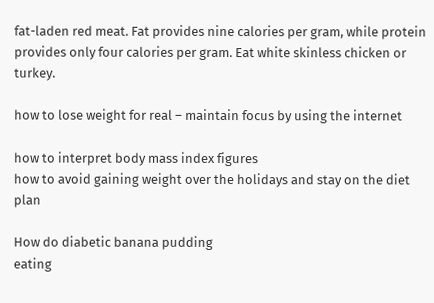fat-laden red meat. Fat provides nine calories per gram, while protein provides only four calories per gram. Eat white skinless chicken or turkey.

how to lose weight for real – maintain focus by using the internet

how to interpret body mass index figures
how to avoid gaining weight over the holidays and stay on the diet plan

How do diabetic banana pudding
eating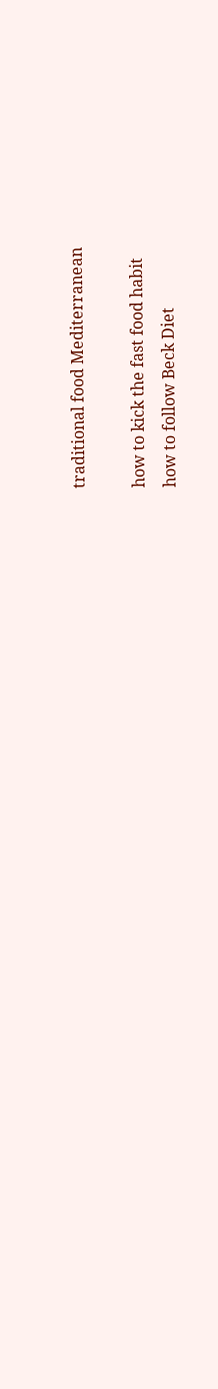traditional food Mediterranean

how to kick the fast food habit
how to follow Beck Diet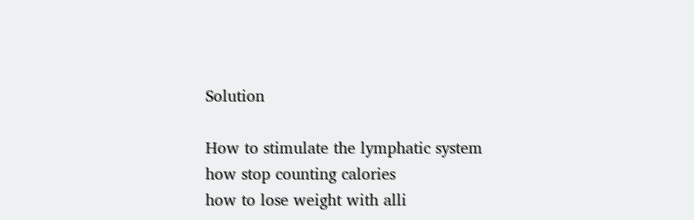Solution

How to stimulate the lymphatic system
how stop counting calories
how to lose weight with alli